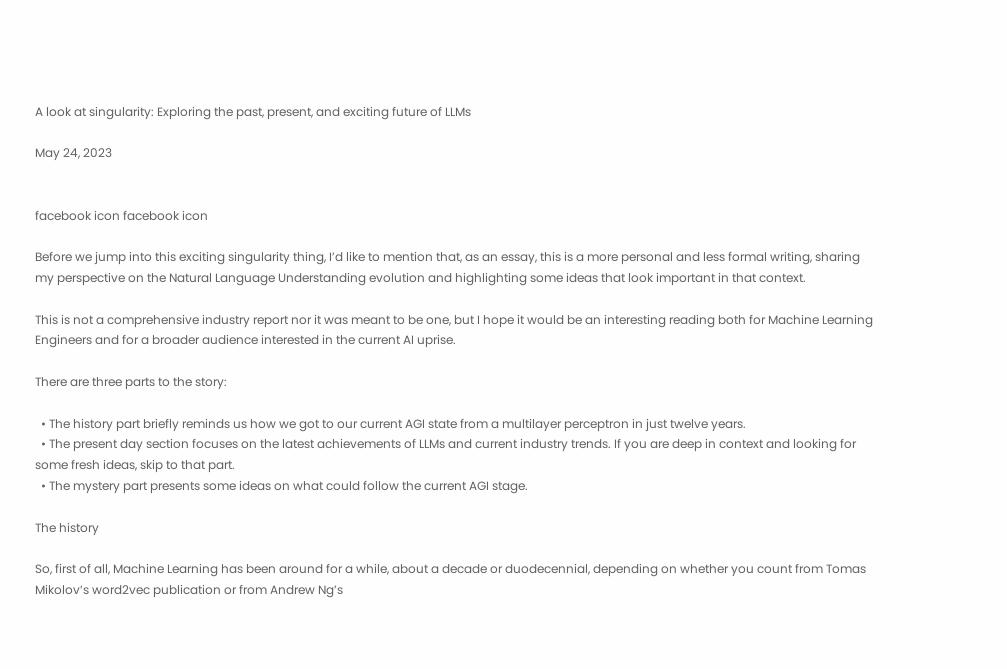A look at singularity: Exploring the past, present, and exciting future of LLMs

May 24, 2023


facebook icon facebook icon

Before we jump into this exciting singularity thing, I’d like to mention that, as an essay, this is a more personal and less formal writing, sharing my perspective on the Natural Language Understanding evolution and highlighting some ideas that look important in that context.

This is not a comprehensive industry report nor it was meant to be one, but I hope it would be an interesting reading both for Machine Learning Engineers and for a broader audience interested in the current AI uprise.

There are three parts to the story:

  • The history part briefly reminds us how we got to our current AGI state from a multilayer perceptron in just twelve years.
  • The present day section focuses on the latest achievements of LLMs and current industry trends. If you are deep in context and looking for some fresh ideas, skip to that part.
  • The mystery part presents some ideas on what could follow the current AGI stage.

The history

So, first of all, Machine Learning has been around for a while, about a decade or duodecennial, depending on whether you count from Tomas Mikolov’s word2vec publication or from Andrew Ng’s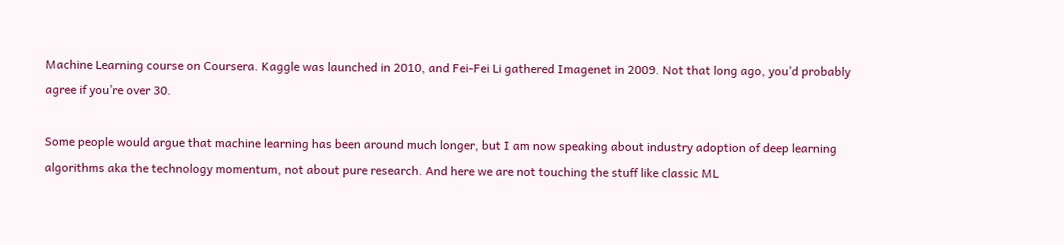Machine Learning course on Coursera. Kaggle was launched in 2010, and Fei-Fei Li gathered Imagenet in 2009. Not that long ago, you’d probably agree if you’re over 30.

Some people would argue that machine learning has been around much longer, but I am now speaking about industry adoption of deep learning algorithms aka the technology momentum, not about pure research. And here we are not touching the stuff like classic ML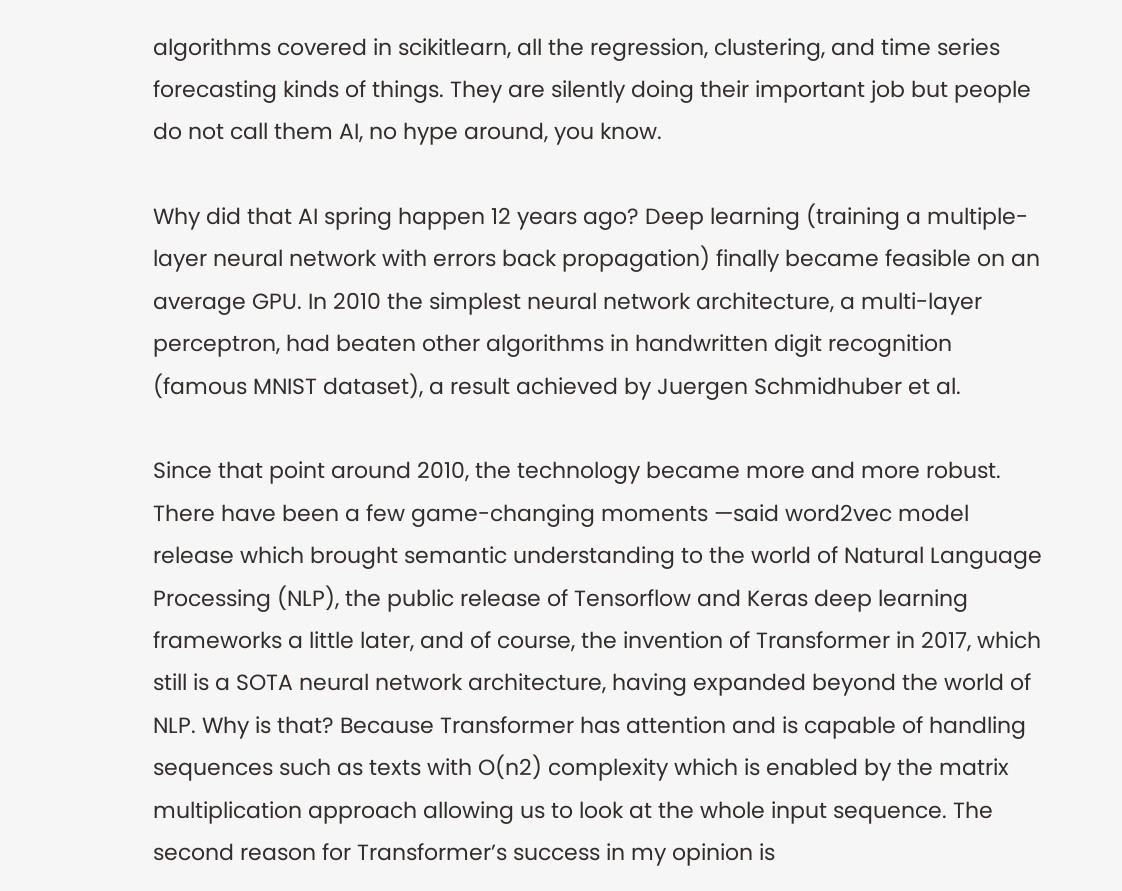algorithms covered in scikitlearn, all the regression, clustering, and time series forecasting kinds of things. They are silently doing their important job but people do not call them AI, no hype around, you know.

Why did that AI spring happen 12 years ago? Deep learning (training a multiple-layer neural network with errors back propagation) finally became feasible on an average GPU. In 2010 the simplest neural network architecture, a multi-layer perceptron, had beaten other algorithms in handwritten digit recognition (famous MNIST dataset), a result achieved by Juergen Schmidhuber et al.

Since that point around 2010, the technology became more and more robust. There have been a few game-changing moments —said word2vec model release which brought semantic understanding to the world of Natural Language Processing (NLP), the public release of Tensorflow and Keras deep learning frameworks a little later, and of course, the invention of Transformer in 2017, which still is a SOTA neural network architecture, having expanded beyond the world of NLP. Why is that? Because Transformer has attention and is capable of handling sequences such as texts with O(n2) complexity which is enabled by the matrix multiplication approach allowing us to look at the whole input sequence. The second reason for Transformer’s success in my opinion is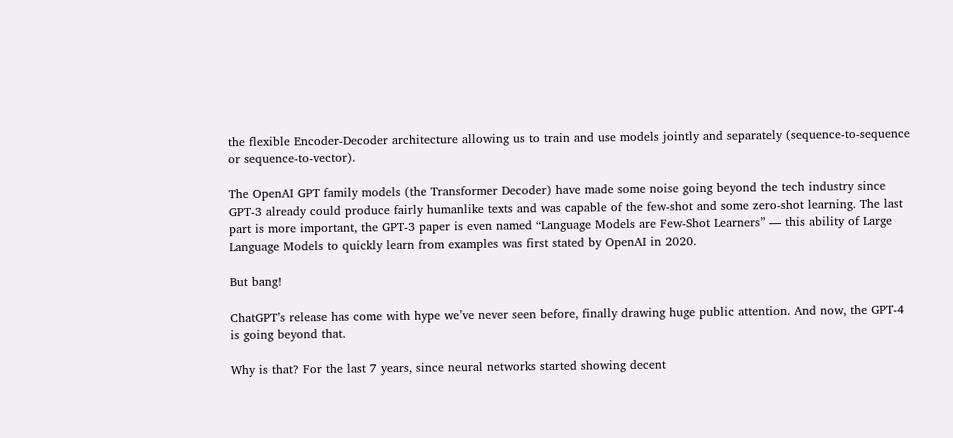the flexible Encoder-Decoder architecture allowing us to train and use models jointly and separately (sequence-to-sequence or sequence-to-vector).

The OpenAI GPT family models (the Transformer Decoder) have made some noise going beyond the tech industry since GPT-3 already could produce fairly humanlike texts and was capable of the few-shot and some zero-shot learning. The last part is more important, the GPT-3 paper is even named “Language Models are Few-Shot Learners” — this ability of Large Language Models to quickly learn from examples was first stated by OpenAI in 2020.

But bang!

ChatGPT’s release has come with hype we’ve never seen before, finally drawing huge public attention. And now, the GPT-4 is going beyond that.

Why is that? For the last 7 years, since neural networks started showing decent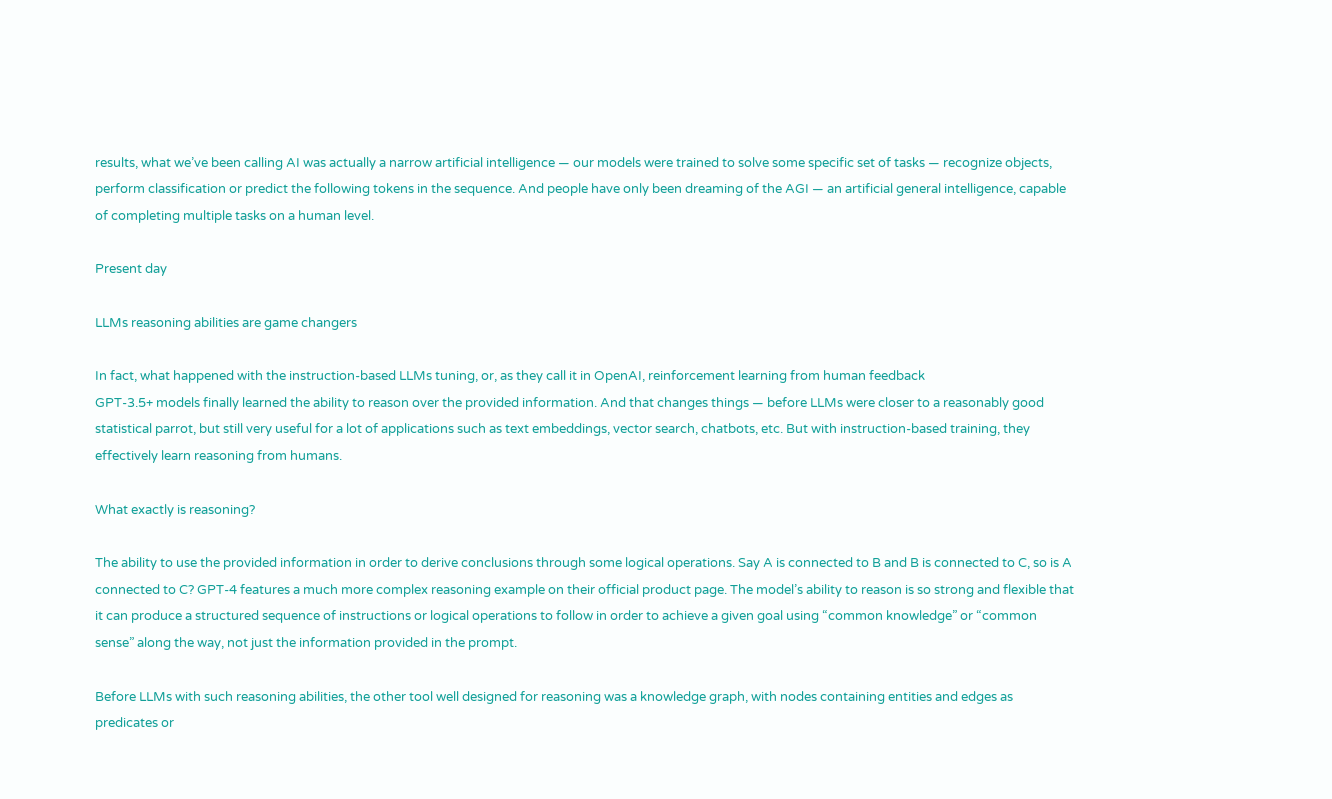results, what we’ve been calling AI was actually a narrow artificial intelligence — our models were trained to solve some specific set of tasks — recognize objects, perform classification or predict the following tokens in the sequence. And people have only been dreaming of the AGI — an artificial general intelligence, capable of completing multiple tasks on a human level.

Present day

LLMs reasoning abilities are game changers

In fact, what happened with the instruction-based LLMs tuning, or, as they call it in OpenAI, reinforcement learning from human feedback
GPT-3.5+ models finally learned the ability to reason over the provided information. And that changes things — before LLMs were closer to a reasonably good statistical parrot, but still very useful for a lot of applications such as text embeddings, vector search, chatbots, etc. But with instruction-based training, they effectively learn reasoning from humans.

What exactly is reasoning?

The ability to use the provided information in order to derive conclusions through some logical operations. Say A is connected to B and B is connected to C, so is A connected to C? GPT-4 features a much more complex reasoning example on their official product page. The model’s ability to reason is so strong and flexible that it can produce a structured sequence of instructions or logical operations to follow in order to achieve a given goal using “common knowledge” or “common sense” along the way, not just the information provided in the prompt.

Before LLMs with such reasoning abilities, the other tool well designed for reasoning was a knowledge graph, with nodes containing entities and edges as predicates or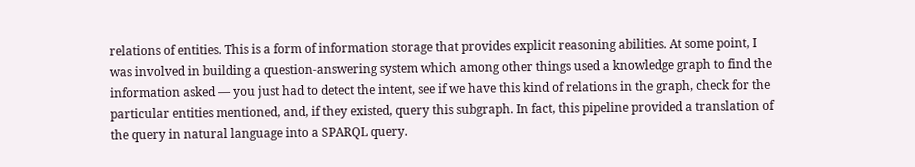relations of entities. This is a form of information storage that provides explicit reasoning abilities. At some point, I was involved in building a question-answering system which among other things used a knowledge graph to find the information asked — you just had to detect the intent, see if we have this kind of relations in the graph, check for the particular entities mentioned, and, if they existed, query this subgraph. In fact, this pipeline provided a translation of the query in natural language into a SPARQL query.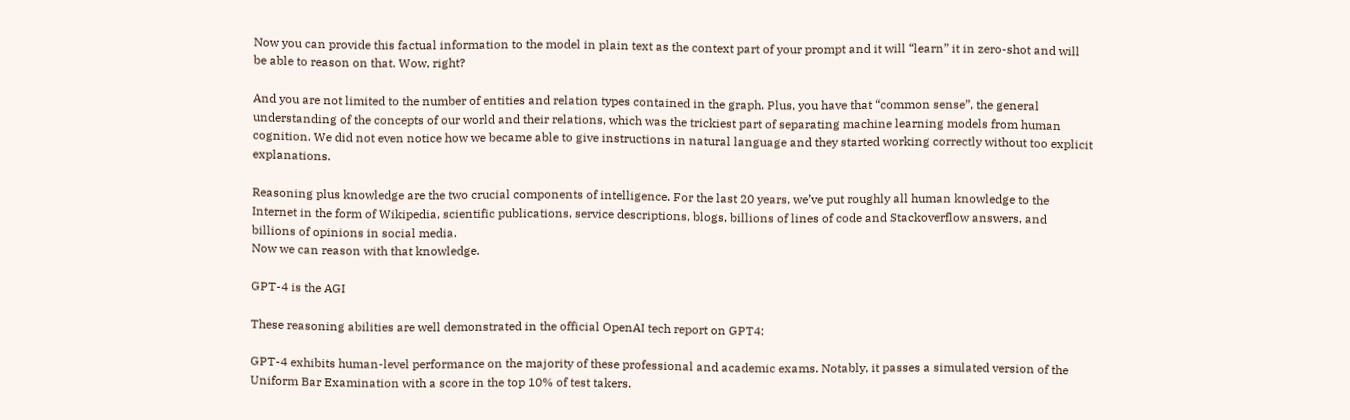Now you can provide this factual information to the model in plain text as the context part of your prompt and it will “learn” it in zero-shot and will be able to reason on that. Wow, right?

And you are not limited to the number of entities and relation types contained in the graph. Plus, you have that “common sense”, the general understanding of the concepts of our world and their relations, which was the trickiest part of separating machine learning models from human cognition. We did not even notice how we became able to give instructions in natural language and they started working correctly without too explicit explanations.

Reasoning plus knowledge are the two crucial components of intelligence. For the last 20 years, we’ve put roughly all human knowledge to the Internet in the form of Wikipedia, scientific publications, service descriptions, blogs, billions of lines of code and Stackoverflow answers, and billions of opinions in social media.
Now we can reason with that knowledge.

GPT-4 is the AGI

These reasoning abilities are well demonstrated in the official OpenAI tech report on GPT4:

GPT-4 exhibits human-level performance on the majority of these professional and academic exams. Notably, it passes a simulated version of the Uniform Bar Examination with a score in the top 10% of test takers.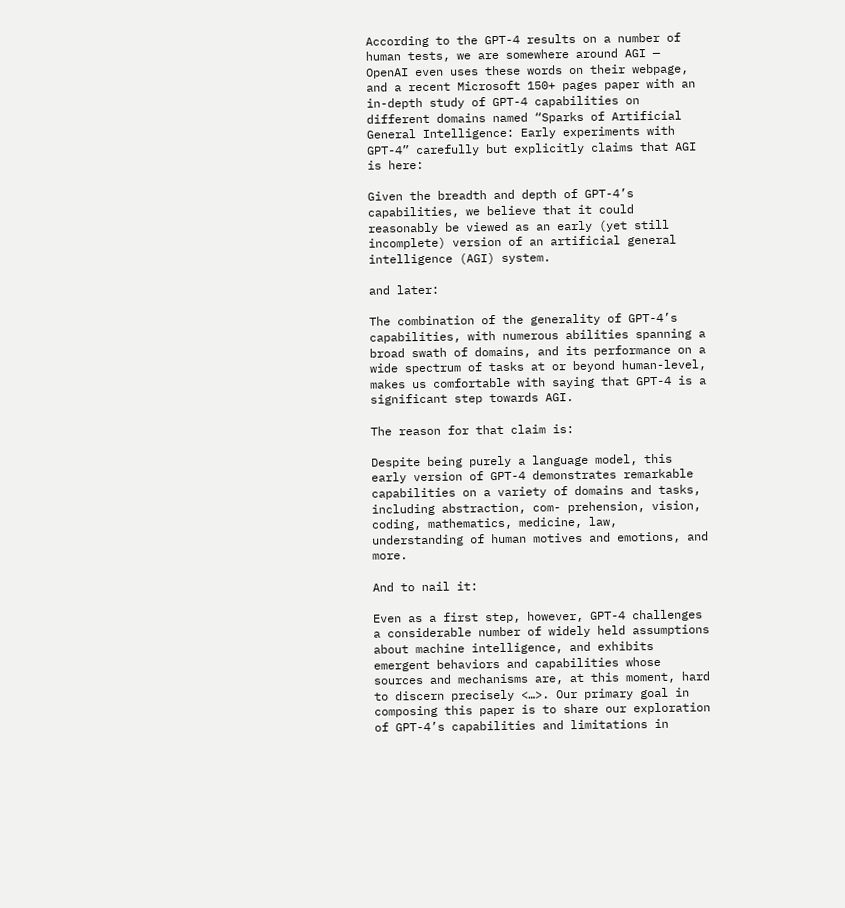According to the GPT-4 results on a number of human tests, we are somewhere around AGI — OpenAI even uses these words on their webpage, and a recent Microsoft 150+ pages paper with an in-depth study of GPT-4 capabilities on different domains named “Sparks of Artificial General Intelligence: Early experiments with GPT-4” carefully but explicitly claims that AGI is here:

Given the breadth and depth of GPT-4’s capabilities, we believe that it could reasonably be viewed as an early (yet still incomplete) version of an artificial general intelligence (AGI) system.

and later:

The combination of the generality of GPT-4’s capabilities, with numerous abilities spanning a broad swath of domains, and its performance on a wide spectrum of tasks at or beyond human-level, makes us comfortable with saying that GPT-4 is a significant step towards AGI.

The reason for that claim is:

Despite being purely a language model, this early version of GPT-4 demonstrates remarkable capabilities on a variety of domains and tasks, including abstraction, com- prehension, vision, coding, mathematics, medicine, law, understanding of human motives and emotions, and more.

And to nail it:

Even as a first step, however, GPT-4 challenges a considerable number of widely held assumptions about machine intelligence, and exhibits emergent behaviors and capabilities whose sources and mechanisms are, at this moment, hard to discern precisely <…>. Our primary goal in composing this paper is to share our exploration of GPT-4’s capabilities and limitations in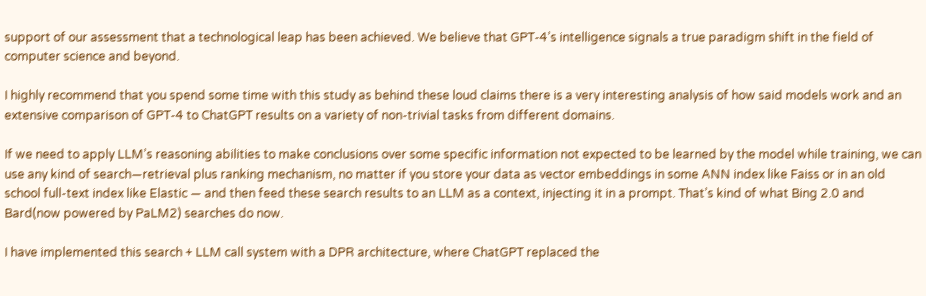support of our assessment that a technological leap has been achieved. We believe that GPT-4’s intelligence signals a true paradigm shift in the field of computer science and beyond.

I highly recommend that you spend some time with this study as behind these loud claims there is a very interesting analysis of how said models work and an extensive comparison of GPT-4 to ChatGPT results on a variety of non-trivial tasks from different domains.

If we need to apply LLM’s reasoning abilities to make conclusions over some specific information not expected to be learned by the model while training, we can use any kind of search—retrieval plus ranking mechanism, no matter if you store your data as vector embeddings in some ANN index like Faiss or in an old school full-text index like Elastic — and then feed these search results to an LLM as a context, injecting it in a prompt. That’s kind of what Bing 2.0 and Bard(now powered by PaLM2) searches do now.

I have implemented this search + LLM call system with a DPR architecture, where ChatGPT replaced the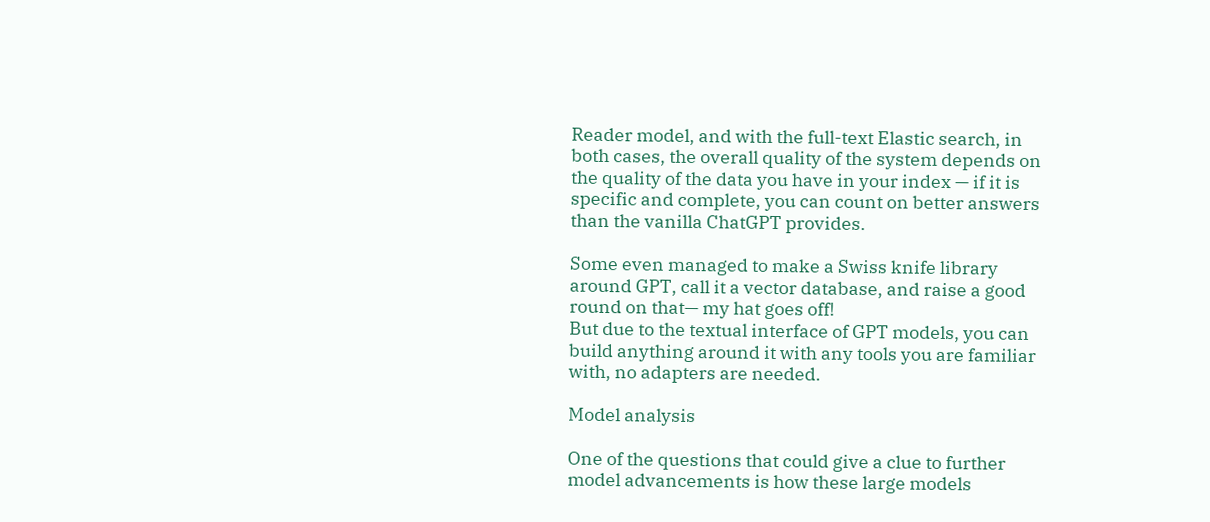Reader model, and with the full-text Elastic search, in both cases, the overall quality of the system depends on the quality of the data you have in your index — if it is specific and complete, you can count on better answers than the vanilla ChatGPT provides.

Some even managed to make a Swiss knife library around GPT, call it a vector database, and raise a good round on that— my hat goes off!
But due to the textual interface of GPT models, you can build anything around it with any tools you are familiar with, no adapters are needed.

Model analysis

One of the questions that could give a clue to further model advancements is how these large models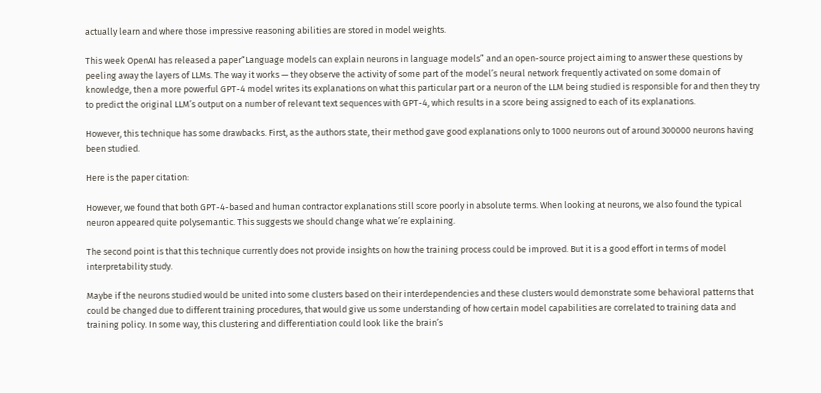actually learn and where those impressive reasoning abilities are stored in model weights.

This week OpenAI has released a paper“Language models can explain neurons in language models” and an open-source project aiming to answer these questions by peeling away the layers of LLMs. The way it works — they observe the activity of some part of the model’s neural network frequently activated on some domain of knowledge, then a more powerful GPT-4 model writes its explanations on what this particular part or a neuron of the LLM being studied is responsible for and then they try to predict the original LLM’s output on a number of relevant text sequences with GPT-4, which results in a score being assigned to each of its explanations.

However, this technique has some drawbacks. First, as the authors state, their method gave good explanations only to 1000 neurons out of around 300000 neurons having been studied.

Here is the paper citation:

However, we found that both GPT-4-based and human contractor explanations still score poorly in absolute terms. When looking at neurons, we also found the typical neuron appeared quite polysemantic. This suggests we should change what we’re explaining.

The second point is that this technique currently does not provide insights on how the training process could be improved. But it is a good effort in terms of model interpretability study.

Maybe if the neurons studied would be united into some clusters based on their interdependencies and these clusters would demonstrate some behavioral patterns that could be changed due to different training procedures, that would give us some understanding of how certain model capabilities are correlated to training data and training policy. In some way, this clustering and differentiation could look like the brain’s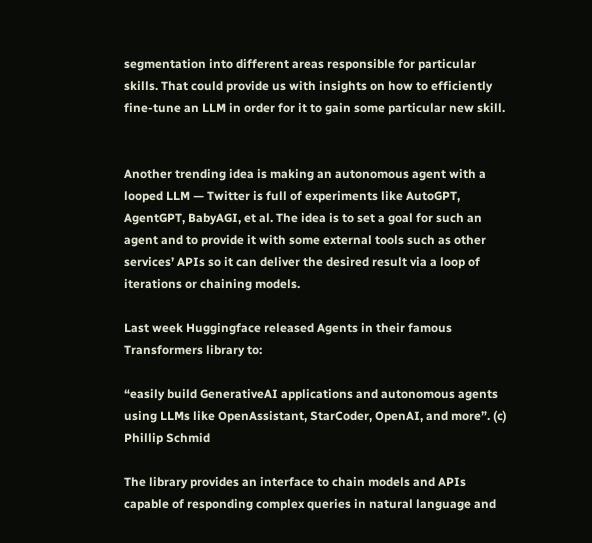segmentation into different areas responsible for particular skills. That could provide us with insights on how to efficiently fine-tune an LLM in order for it to gain some particular new skill.


Another trending idea is making an autonomous agent with a looped LLM — Twitter is full of experiments like AutoGPT, AgentGPT, BabyAGI, et al. The idea is to set a goal for such an agent and to provide it with some external tools such as other services’ APIs so it can deliver the desired result via a loop of iterations or chaining models.

Last week Huggingface released Agents in their famous Transformers library to:

“easily build GenerativeAI applications and autonomous agents using LLMs like OpenAssistant, StarCoder, OpenAI, and more”. (c) Phillip Schmid

The library provides an interface to chain models and APIs capable of responding complex queries in natural language and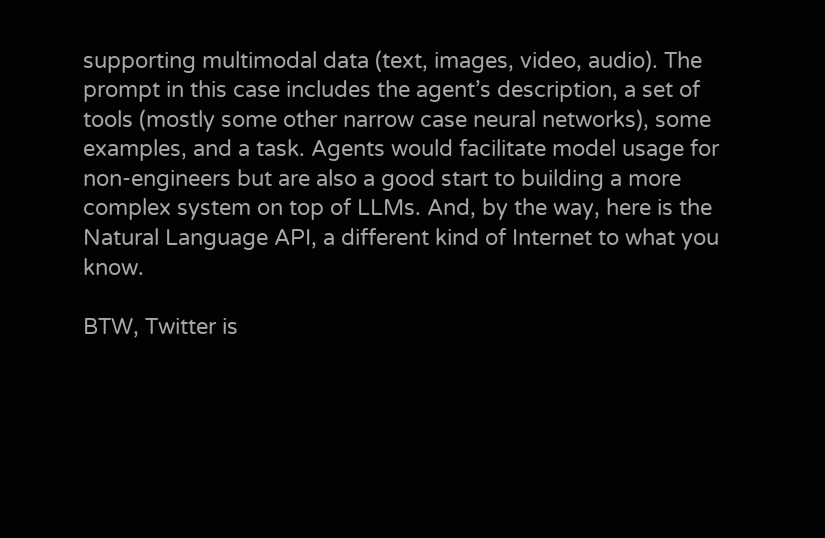supporting multimodal data (text, images, video, audio). The prompt in this case includes the agent’s description, a set of tools (mostly some other narrow case neural networks), some examples, and a task. Agents would facilitate model usage for non-engineers but are also a good start to building a more complex system on top of LLMs. And, by the way, here is the Natural Language API, a different kind of Internet to what you know.

BTW, Twitter is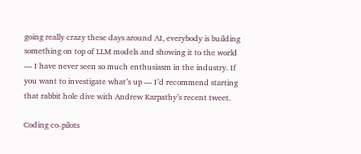going really crazy these days around AI, everybody is building something on top of LLM models and showing it to the world — I have never seen so much enthusiasm in the industry. If you want to investigate what’s up — I’d recommend starting that rabbit hole dive with Andrew Karpathy’s recent tweet.

Coding co-pilots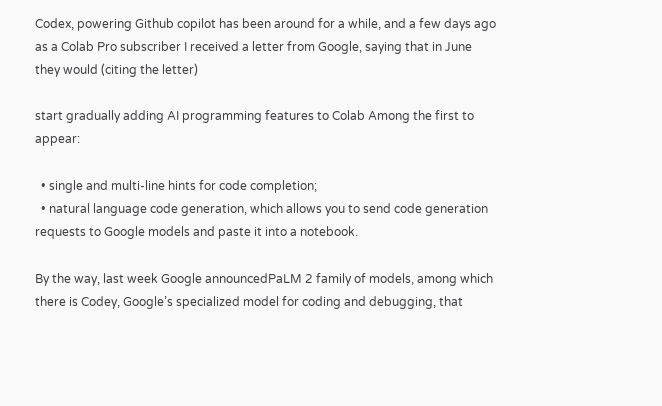Codex, powering Github copilot has been around for a while, and a few days ago as a Colab Pro subscriber I received a letter from Google, saying that in June they would (citing the letter)

start gradually adding AI programming features to Colab Among the first to appear:

  • single and multi-line hints for code completion;
  • natural language code generation, which allows you to send code generation requests to Google models and paste it into a notebook.

By the way, last week Google announcedPaLM 2 family of models, among which there is Codey, Google’s specialized model for coding and debugging, that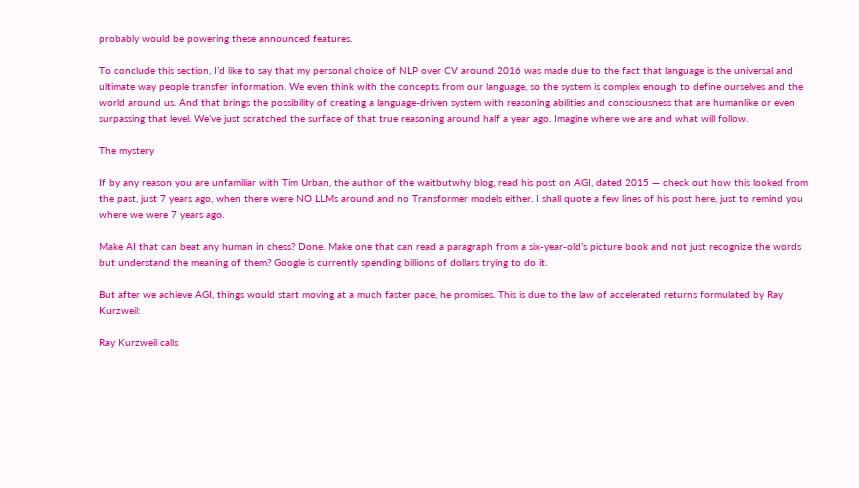probably would be powering these announced features.

To conclude this section, I’d like to say that my personal choice of NLP over CV around 2016 was made due to the fact that language is the universal and ultimate way people transfer information. We even think with the concepts from our language, so the system is complex enough to define ourselves and the world around us. And that brings the possibility of creating a language-driven system with reasoning abilities and consciousness that are humanlike or even surpassing that level. We’ve just scratched the surface of that true reasoning around half a year ago. Imagine where we are and what will follow.

The mystery

If by any reason you are unfamiliar with Tim Urban, the author of the waitbutwhy blog, read his post on AGI, dated 2015 — check out how this looked from the past, just 7 years ago, when there were NO LLMs around and no Transformer models either. I shall quote a few lines of his post here, just to remind you where we were 7 years ago.

Make AI that can beat any human in chess? Done. Make one that can read a paragraph from a six-year-old’s picture book and not just recognize the words but understand the meaning of them? Google is currently spending billions of dollars trying to do it.

But after we achieve AGI, things would start moving at a much faster pace, he promises. This is due to the law of accelerated returns formulated by Ray Kurzweil:

Ray Kurzweil calls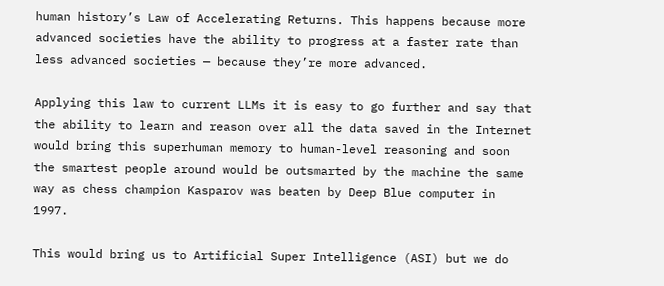human history’s Law of Accelerating Returns. This happens because more advanced societies have the ability to progress at a faster rate than less advanced societies — because they’re more advanced.

Applying this law to current LLMs it is easy to go further and say that the ability to learn and reason over all the data saved in the Internet would bring this superhuman memory to human-level reasoning and soon the smartest people around would be outsmarted by the machine the same way as chess champion Kasparov was beaten by Deep Blue computer in 1997.

This would bring us to Artificial Super Intelligence (ASI) but we do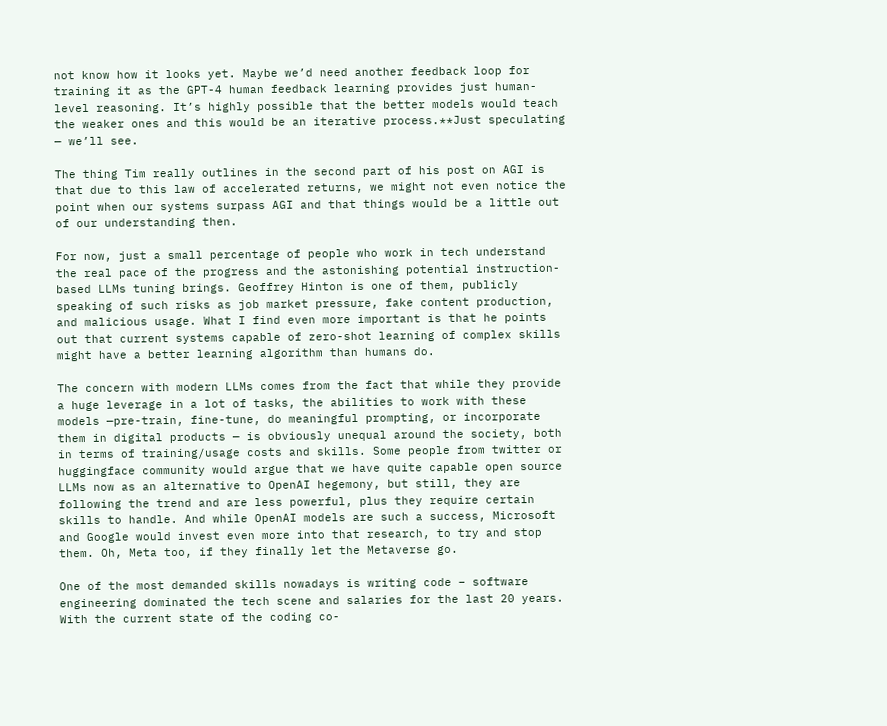not know how it looks yet. Maybe we’d need another feedback loop for training it as the GPT-4 human feedback learning provides just human-level reasoning. It’s highly possible that the better models would teach the weaker ones and this would be an iterative process.**Just speculating — we’ll see.

The thing Tim really outlines in the second part of his post on AGI is that due to this law of accelerated returns, we might not even notice the point when our systems surpass AGI and that things would be a little out of our understanding then.

For now, just a small percentage of people who work in tech understand the real pace of the progress and the astonishing potential instruction-based LLMs tuning brings. Geoffrey Hinton is one of them, publicly speaking of such risks as job market pressure, fake content production, and malicious usage. What I find even more important is that he points out that current systems capable of zero-shot learning of complex skills might have a better learning algorithm than humans do.

The concern with modern LLMs comes from the fact that while they provide a huge leverage in a lot of tasks, the abilities to work with these models —pre-train, fine-tune, do meaningful prompting, or incorporate them in digital products — is obviously unequal around the society, both in terms of training/usage costs and skills. Some people from twitter or huggingface community would argue that we have quite capable open source LLMs now as an alternative to OpenAI hegemony, but still, they are following the trend and are less powerful, plus they require certain skills to handle. And while OpenAI models are such a success, Microsoft and Google would invest even more into that research, to try and stop them. Oh, Meta too, if they finally let the Metaverse go.

One of the most demanded skills nowadays is writing code – software engineering dominated the tech scene and salaries for the last 20 years. With the current state of the coding co-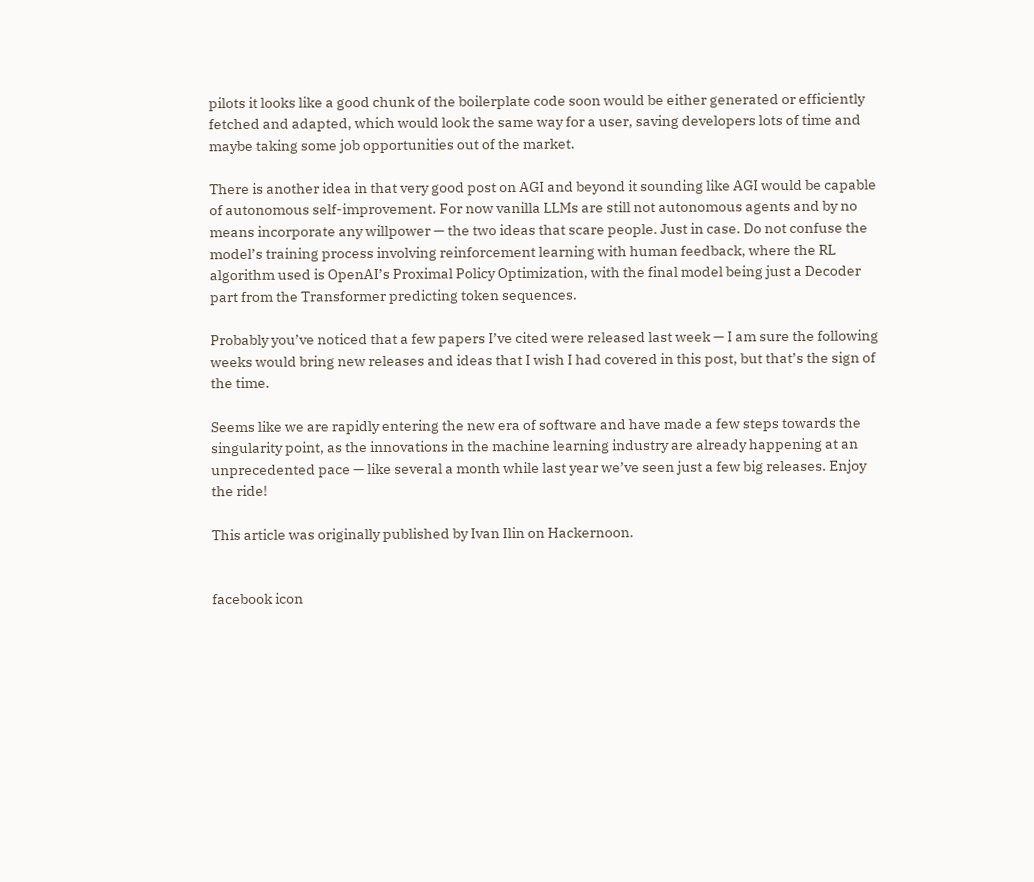pilots it looks like a good chunk of the boilerplate code soon would be either generated or efficiently fetched and adapted, which would look the same way for a user, saving developers lots of time and maybe taking some job opportunities out of the market.

There is another idea in that very good post on AGI and beyond it sounding like AGI would be capable of autonomous self-improvement. For now vanilla LLMs are still not autonomous agents and by no means incorporate any willpower — the two ideas that scare people. Just in case. Do not confuse the model’s training process involving reinforcement learning with human feedback, where the RL algorithm used is OpenAI’s Proximal Policy Optimization, with the final model being just a Decoder part from the Transformer predicting token sequences.

Probably you’ve noticed that a few papers I’ve cited were released last week — I am sure the following weeks would bring new releases and ideas that I wish I had covered in this post, but that’s the sign of the time.

Seems like we are rapidly entering the new era of software and have made a few steps towards the singularity point, as the innovations in the machine learning industry are already happening at an unprecedented pace — like several a month while last year we’ve seen just a few big releases. Enjoy the ride!

This article was originally published by Ivan Ilin on Hackernoon.


facebook icon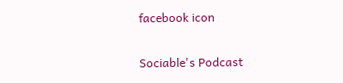facebook icon

Sociable's Podcast